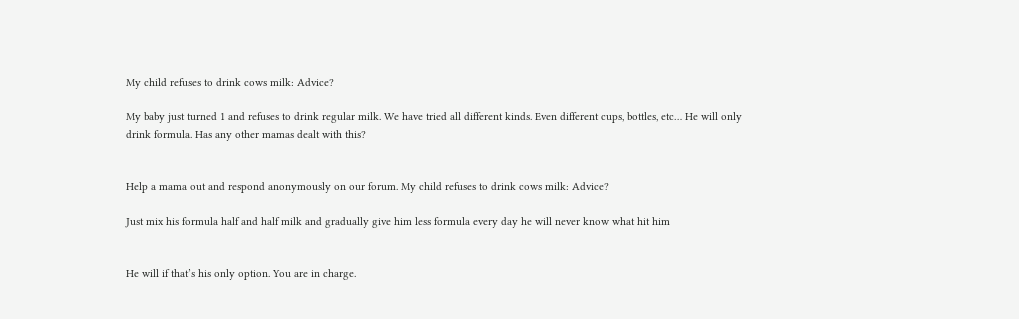My child refuses to drink cows milk: Advice?

My baby just turned 1 and refuses to drink regular milk. We have tried all different kinds. Even different cups, bottles, etc… He will only drink formula. Has any other mamas dealt with this?


Help a mama out and respond anonymously on our forum. My child refuses to drink cows milk: Advice?

Just mix his formula half and half milk and gradually give him less formula every day he will never know what hit him


He will if that’s his only option. You are in charge.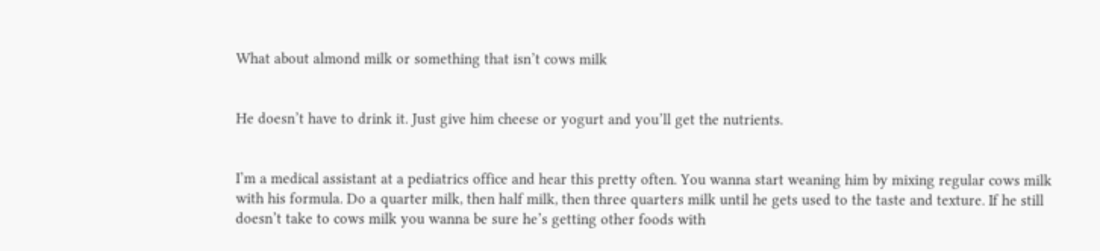What about almond milk or something that isn’t cows milk


He doesn’t have to drink it. Just give him cheese or yogurt and you’ll get the nutrients.


I’m a medical assistant at a pediatrics office and hear this pretty often. You wanna start weaning him by mixing regular cows milk with his formula. Do a quarter milk, then half milk, then three quarters milk until he gets used to the taste and texture. If he still doesn’t take to cows milk you wanna be sure he’s getting other foods with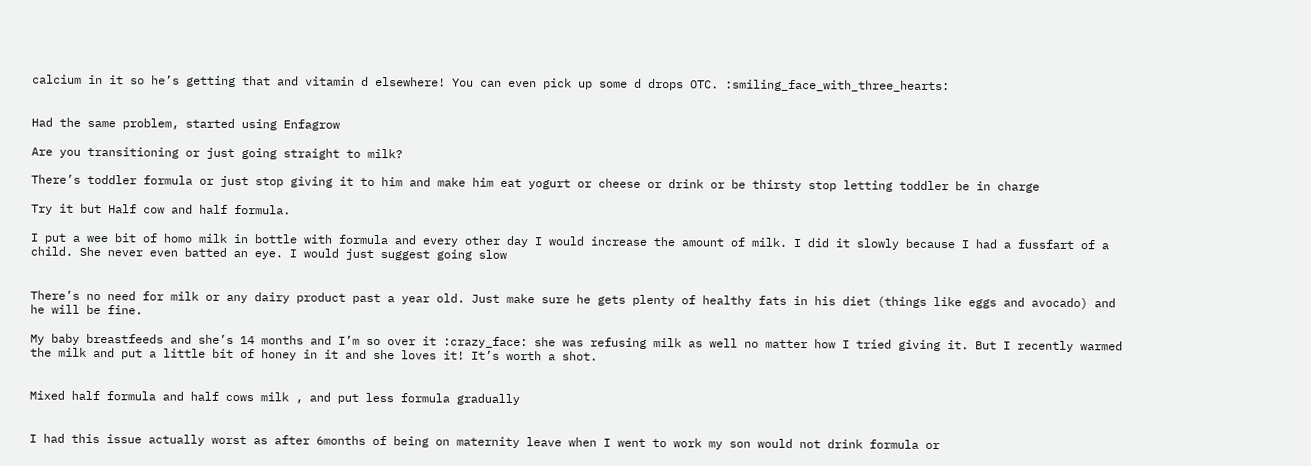calcium in it so he’s getting that and vitamin d elsewhere! You can even pick up some d drops OTC. :smiling_face_with_three_hearts:


Had the same problem, started using Enfagrow

Are you transitioning or just going straight to milk?

There’s toddler formula or just stop giving it to him and make him eat yogurt or cheese or drink or be thirsty stop letting toddler be in charge

Try it but Half cow and half formula.

I put a wee bit of homo milk in bottle with formula and every other day I would increase the amount of milk. I did it slowly because I had a fussfart of a child. She never even batted an eye. I would just suggest going slow


There’s no need for milk or any dairy product past a year old. Just make sure he gets plenty of healthy fats in his diet (things like eggs and avocado) and he will be fine.

My baby breastfeeds and she’s 14 months and I’m so over it :crazy_face: she was refusing milk as well no matter how I tried giving it. But I recently warmed the milk and put a little bit of honey in it and she loves it! It’s worth a shot.


Mixed half formula and half cows milk , and put less formula gradually


I had this issue actually worst as after 6months of being on maternity leave when I went to work my son would not drink formula or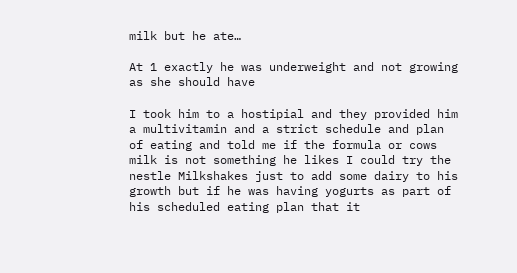milk but he ate…

At 1 exactly he was underweight and not growing as she should have

I took him to a hostipial and they provided him a multivitamin and a strict schedule and plan of eating and told me if the formula or cows milk is not something he likes I could try the nestle Milkshakes just to add some dairy to his growth but if he was having yogurts as part of his scheduled eating plan that it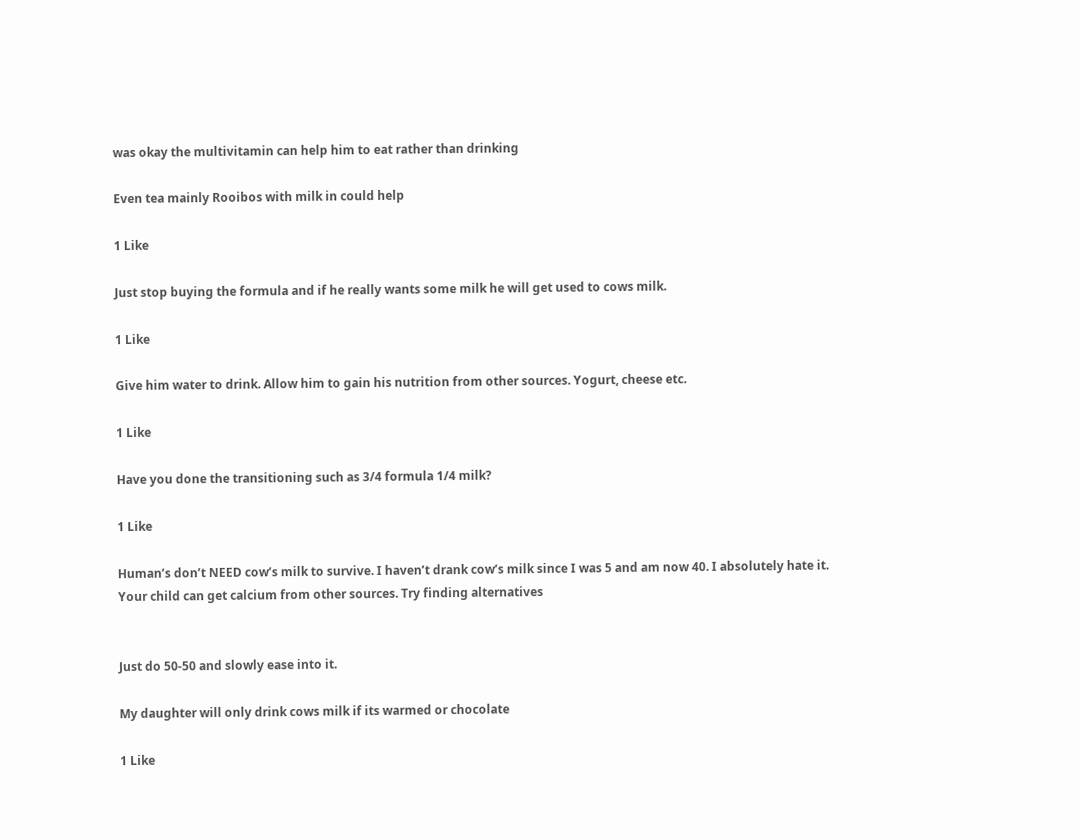was okay the multivitamin can help him to eat rather than drinking

Even tea mainly Rooibos with milk in could help

1 Like

Just stop buying the formula and if he really wants some milk he will get used to cows milk.

1 Like

Give him water to drink. Allow him to gain his nutrition from other sources. Yogurt, cheese etc.

1 Like

Have you done the transitioning such as 3/4 formula 1/4 milk?

1 Like

Human’s don’t NEED cow’s milk to survive. I haven’t drank cow’s milk since I was 5 and am now 40. I absolutely hate it. Your child can get calcium from other sources. Try finding alternatives


Just do 50-50 and slowly ease into it.

My daughter will only drink cows milk if its warmed or chocolate

1 Like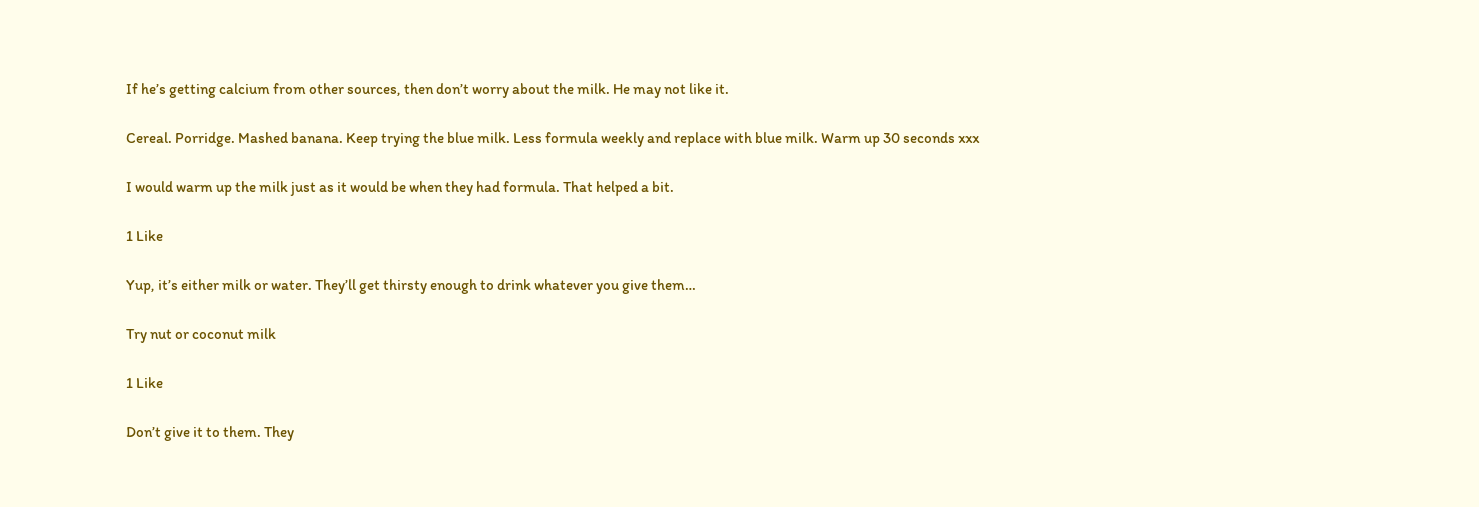If he’s getting calcium from other sources, then don’t worry about the milk. He may not like it.

Cereal. Porridge. Mashed banana. Keep trying the blue milk. Less formula weekly and replace with blue milk. Warm up 30 seconds xxx

I would warm up the milk just as it would be when they had formula. That helped a bit.

1 Like

Yup, it’s either milk or water. They’ll get thirsty enough to drink whatever you give them…

Try nut or coconut milk

1 Like

Don’t give it to them. They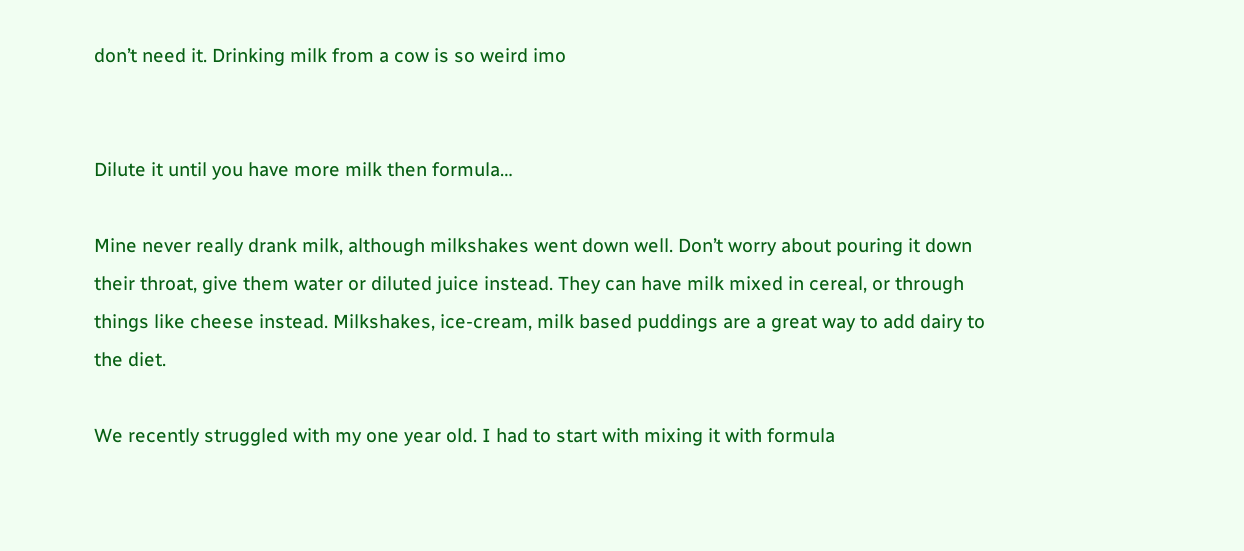don’t need it. Drinking milk from a cow is so weird imo


Dilute it until you have more milk then formula…

Mine never really drank milk, although milkshakes went down well. Don’t worry about pouring it down their throat, give them water or diluted juice instead. They can have milk mixed in cereal, or through things like cheese instead. Milkshakes, ice-cream, milk based puddings are a great way to add dairy to the diet.

We recently struggled with my one year old. I had to start with mixing it with formula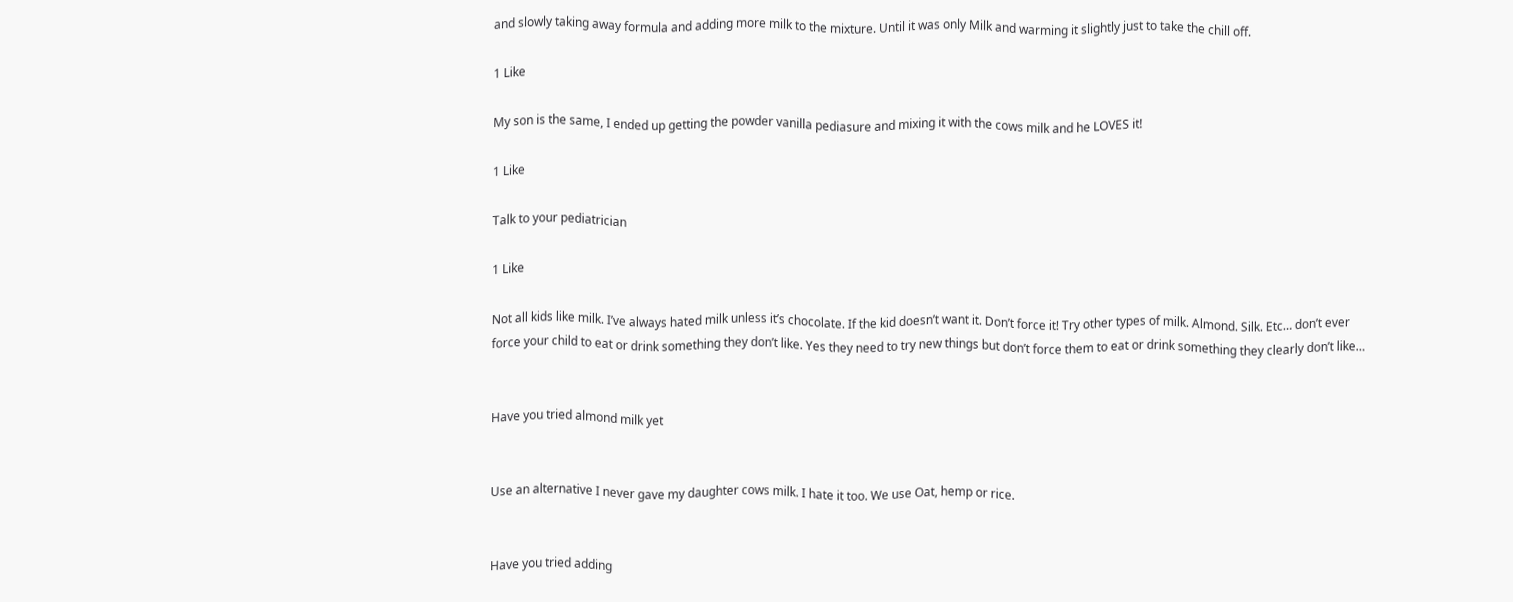and slowly taking away formula and adding more milk to the mixture. Until it was only Milk and warming it slightly just to take the chill off.

1 Like

My son is the same, I ended up getting the powder vanilla pediasure and mixing it with the cows milk and he LOVES it!

1 Like

Talk to your pediatrician

1 Like

Not all kids like milk. I’ve always hated milk unless it’s chocolate. If the kid doesn’t want it. Don’t force it! Try other types of milk. Almond. Silk. Etc… don’t ever force your child to eat or drink something they don’t like. Yes they need to try new things but don’t force them to eat or drink something they clearly don’t like…


Have you tried almond milk yet


Use an alternative I never gave my daughter cows milk. I hate it too. We use Oat, hemp or rice.


Have you tried adding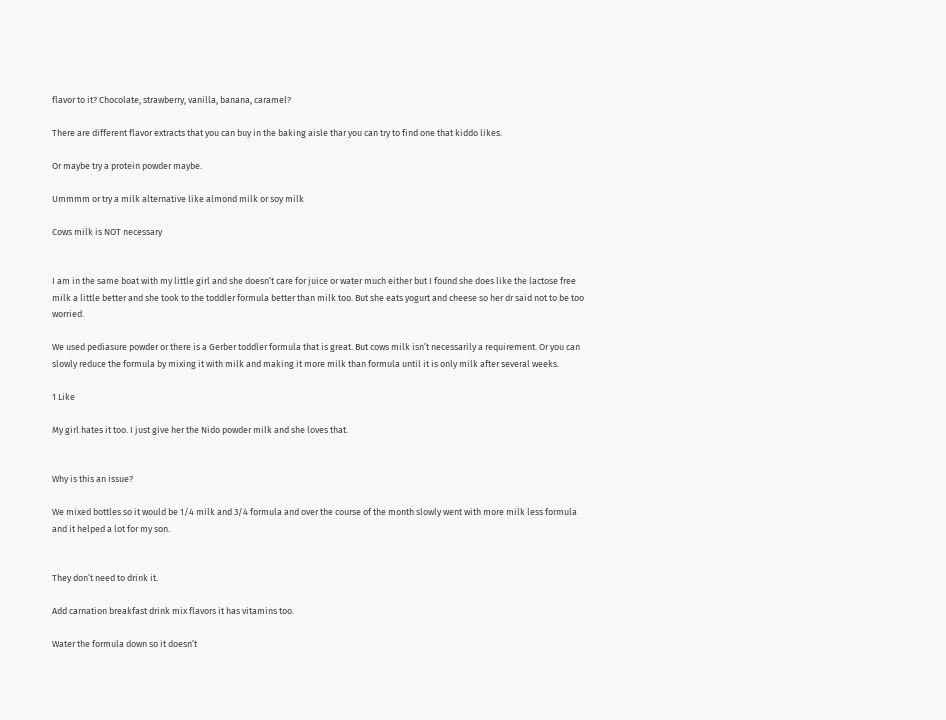flavor to it? Chocolate, strawberry, vanilla, banana, caramel?

There are different flavor extracts that you can buy in the baking aisle thar you can try to find one that kiddo likes.

Or maybe try a protein powder maybe.

Ummmm or try a milk alternative like almond milk or soy milk

Cows milk is NOT necessary


I am in the same boat with my little girl and she doesn’t care for juice or water much either but I found she does like the lactose free milk a little better and she took to the toddler formula better than milk too. But she eats yogurt and cheese so her dr said not to be too worried.

We used pediasure powder or there is a Gerber toddler formula that is great. But cows milk isn’t necessarily a requirement. Or you can slowly reduce the formula by mixing it with milk and making it more milk than formula until it is only milk after several weeks.

1 Like

My girl hates it too. I just give her the Nido powder milk and she loves that.


Why is this an issue?

We mixed bottles so it would be 1/4 milk and 3/4 formula and over the course of the month slowly went with more milk less formula and it helped a lot for my son.


They don’t need to drink it.

Add carnation breakfast drink mix flavors it has vitamins too.

Water the formula down so it doesn’t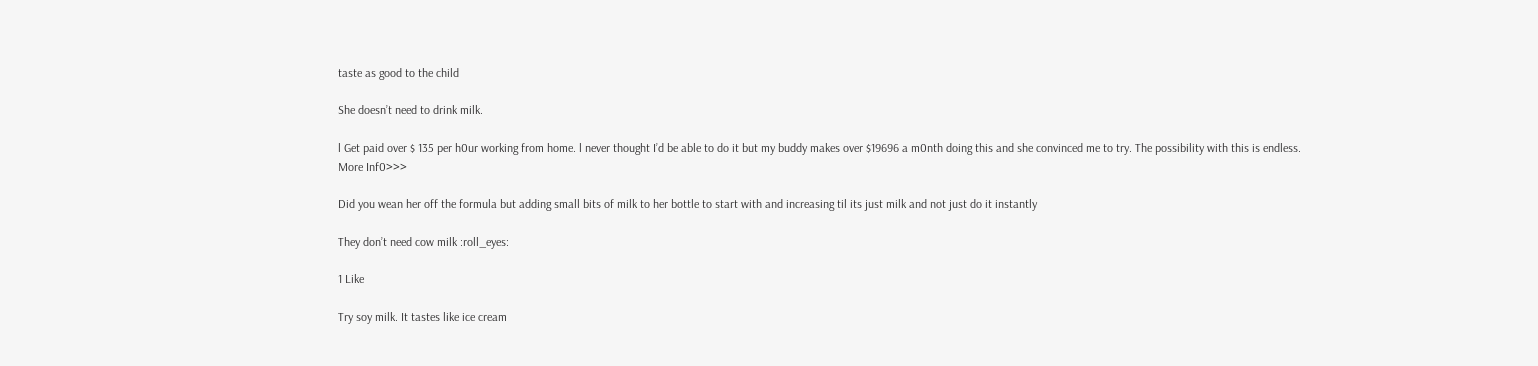taste as good to the child

She doesn’t need to drink milk.

l Get paid over $ 135 per h0ur working from home. l never thought I’d be able to do it but my buddy makes over $19696 a m0nth doing this and she convinced me to try. The possibility with this is endless.
More Inf0>>>

Did you wean her off the formula but adding small bits of milk to her bottle to start with and increasing til its just milk and not just do it instantly

They don’t need cow milk :roll_eyes:

1 Like

Try soy milk. It tastes like ice cream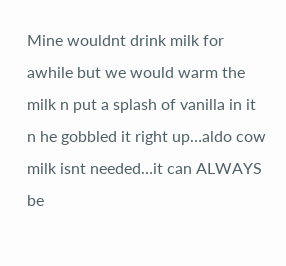Mine wouldnt drink milk for awhile but we would warm the milk n put a splash of vanilla in it n he gobbled it right up…aldo cow milk isnt needed…it can ALWAYS be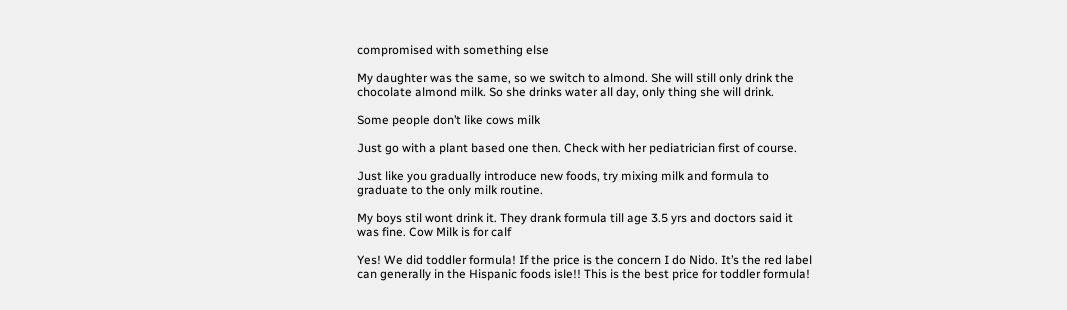compromised with something else

My daughter was the same, so we switch to almond. She will still only drink the chocolate almond milk. So she drinks water all day, only thing she will drink.

Some people don’t like cows milk

Just go with a plant based one then. Check with her pediatrician first of course.

Just like you gradually introduce new foods, try mixing milk and formula to graduate to the only milk routine.

My boys stil wont drink it. They drank formula till age 3.5 yrs and doctors said it was fine. Cow Milk is for calf

Yes! We did toddler formula! If the price is the concern I do Nido. It’s the red label can generally in the Hispanic foods isle!! This is the best price for toddler formula!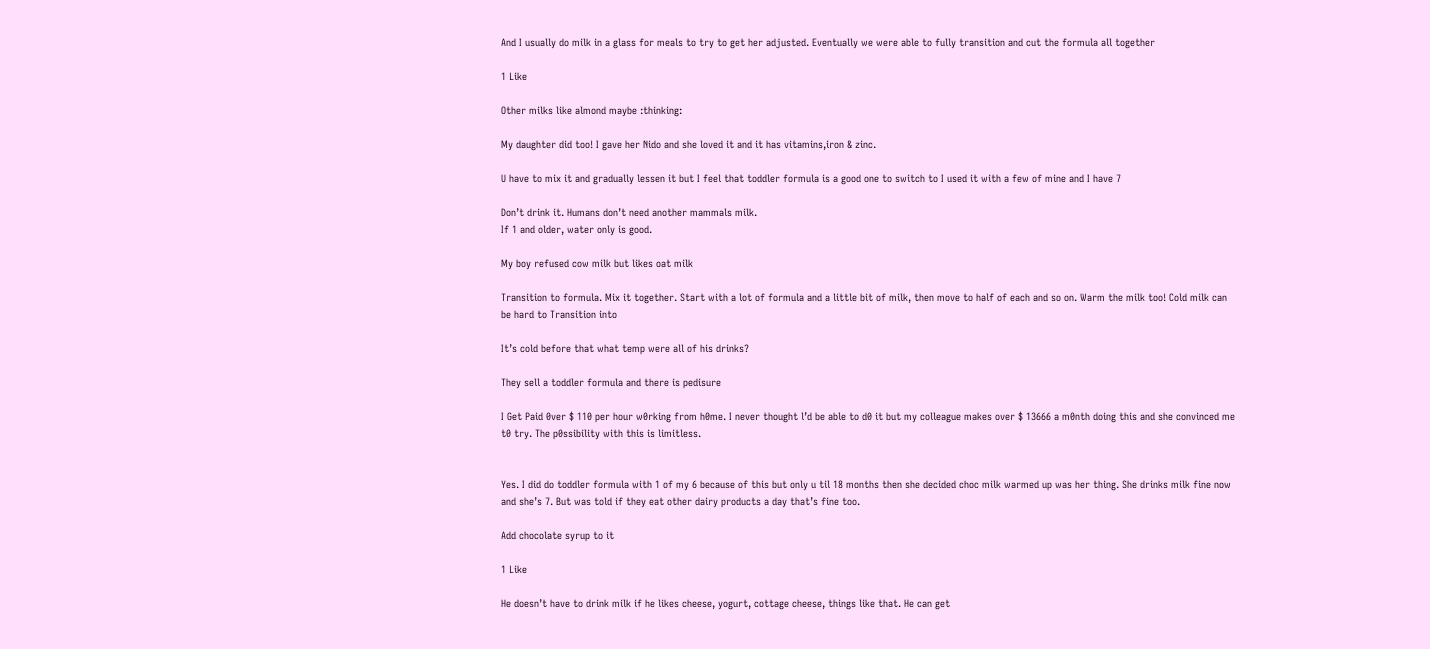And I usually do milk in a glass for meals to try to get her adjusted. Eventually we were able to fully transition and cut the formula all together

1 Like

Other milks like almond maybe :thinking:

My daughter did too! I gave her Nido and she loved it and it has vitamins,iron & zinc.

U have to mix it and gradually lessen it but I feel that toddler formula is a good one to switch to I used it with a few of mine and I have 7

Don’t drink it. Humans don’t need another mammals milk.
If 1 and older, water only is good.

My boy refused cow milk but likes oat milk

Transition to formula. Mix it together. Start with a lot of formula and a little bit of milk, then move to half of each and so on. Warm the milk too! Cold milk can be hard to Transition into

It’s cold before that what temp were all of his drinks?

They sell a toddler formula and there is pedisure

I Get Paid 0ver $ 110 per hour w0rking from h0me. I never thought l’d be able to d0 it but my colleague makes over $ 13666 a m0nth doing this and she convinced me t0 try. The p0ssibility with this is limitless.


Yes. I did do toddler formula with 1 of my 6 because of this but only u til 18 months then she decided choc milk warmed up was her thing. She drinks milk fine now and she’s 7. But was told if they eat other dairy products a day that’s fine too.

Add chocolate syrup to it

1 Like

He doesn’t have to drink milk if he likes cheese, yogurt, cottage cheese, things like that. He can get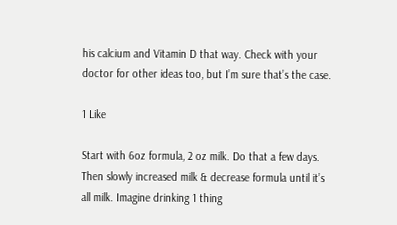his calcium and Vitamin D that way. Check with your doctor for other ideas too, but I’m sure that’s the case.

1 Like

Start with 6oz formula, 2 oz milk. Do that a few days. Then slowly increased milk & decrease formula until it’s all milk. Imagine drinking 1 thing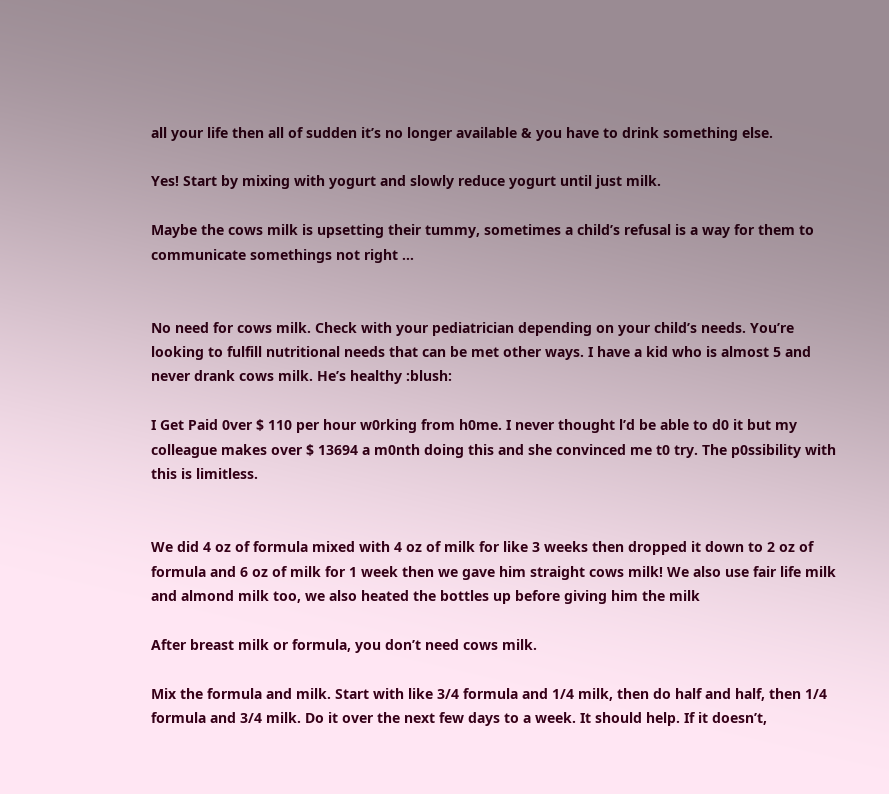all your life then all of sudden it’s no longer available & you have to drink something else.

Yes! Start by mixing with yogurt and slowly reduce yogurt until just milk.

Maybe the cows milk is upsetting their tummy, sometimes a child’s refusal is a way for them to communicate somethings not right …


No need for cows milk. Check with your pediatrician depending on your child’s needs. You’re looking to fulfill nutritional needs that can be met other ways. I have a kid who is almost 5 and never drank cows milk. He’s healthy :blush:

I Get Paid 0ver $ 110 per hour w0rking from h0me. I never thought l’d be able to d0 it but my colleague makes over $ 13694 a m0nth doing this and she convinced me t0 try. The p0ssibility with this is limitless.


We did 4 oz of formula mixed with 4 oz of milk for like 3 weeks then dropped it down to 2 oz of formula and 6 oz of milk for 1 week then we gave him straight cows milk! We also use fair life milk and almond milk too, we also heated the bottles up before giving him the milk

After breast milk or formula, you don’t need cows milk.

Mix the formula and milk. Start with like 3/4 formula and 1/4 milk, then do half and half, then 1/4 formula and 3/4 milk. Do it over the next few days to a week. It should help. If it doesn’t,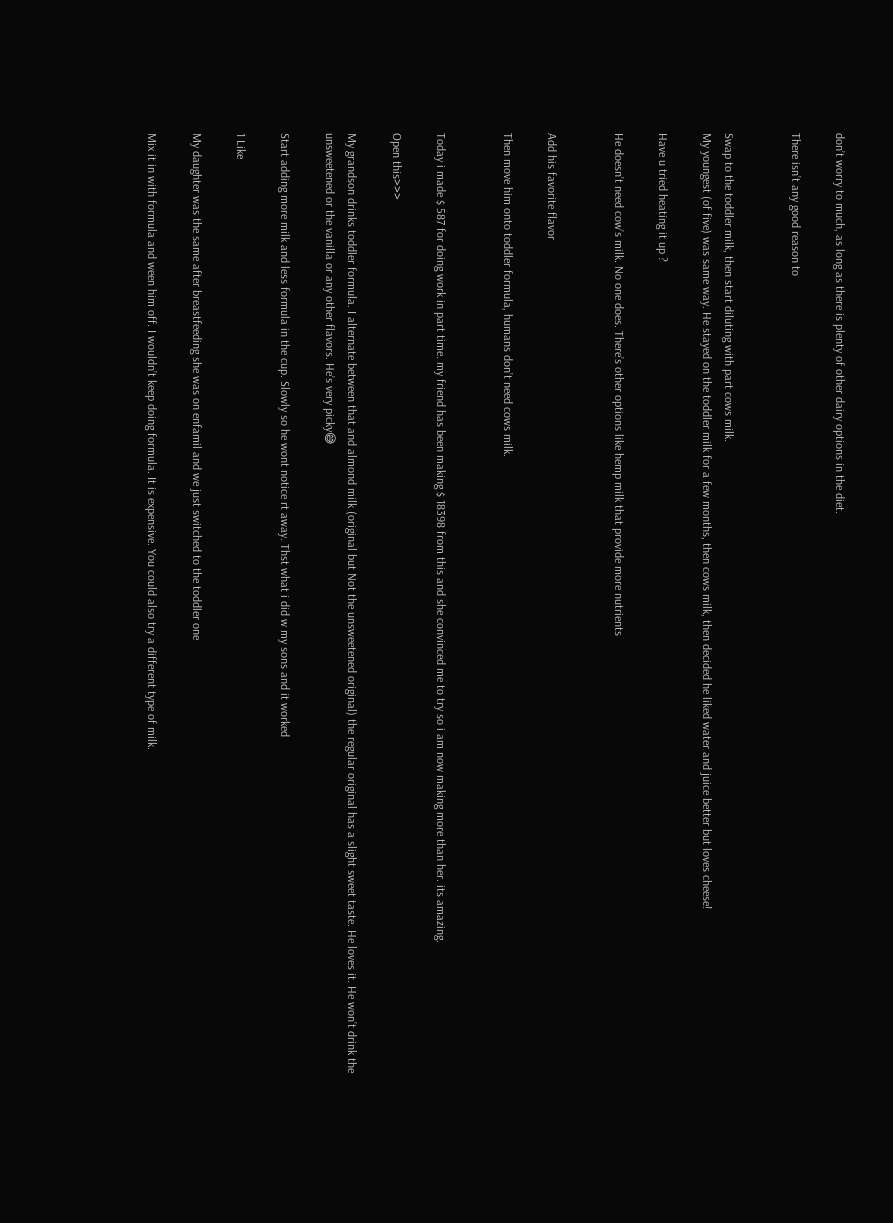don’t worry to much, as long as there is plenty of other dairy options in the diet.

There isn’t any good reason to


Swap to the toddler milk, then start diluting with part cows milk.
My youngest (of five) was same way. He stayed on the toddler milk for a few months, then cows milk, then decided he liked water and juice better but loves cheese!

Have u tried heating it up ?

He doesn’t need cow’s milk. No one does. There’s other options like hemp milk that provide more nutrients


Add his favorite flavor

Then move him onto toddler formula, humans don’t need cows milk.


Today i made $ 587 for doing work in part time. my friend has been making $ 18398 from this and she convinced me to try so i am now making more than her. its amazing.

Open this>>>

My grandson drinks toddler formula. I alternate between that and almond milk (original but Not the unsweetened original) the regular original has a slight sweet taste. He loves it. He won’t drink the unsweetened or the vanilla or any other flavors. He’s very picky😅

Start adding more milk and less formula in the cup. Slowly so he wont notice rt away. Thst what i did w my sons and it worked

1 Like

My daughter was the same after breastfeeding she was on enfamil and we just switched to the toddler one

Mix it in with formula and ween him off. I wouldn’t keep doing formula. It is expensive. You could also try a different type of milk.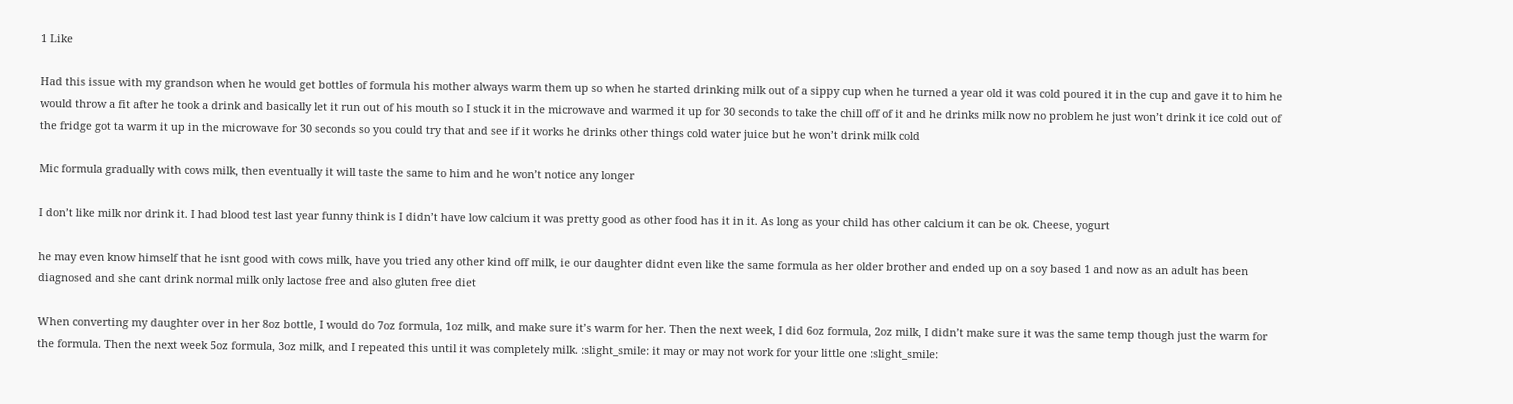1 Like

Had this issue with my grandson when he would get bottles of formula his mother always warm them up so when he started drinking milk out of a sippy cup when he turned a year old it was cold poured it in the cup and gave it to him he would throw a fit after he took a drink and basically let it run out of his mouth so I stuck it in the microwave and warmed it up for 30 seconds to take the chill off of it and he drinks milk now no problem he just won’t drink it ice cold out of the fridge got ta warm it up in the microwave for 30 seconds so you could try that and see if it works he drinks other things cold water juice but he won’t drink milk cold

Mic formula gradually with cows milk, then eventually it will taste the same to him and he won’t notice any longer

I don’t like milk nor drink it. I had blood test last year funny think is I didn’t have low calcium it was pretty good as other food has it in it. As long as your child has other calcium it can be ok. Cheese, yogurt

he may even know himself that he isnt good with cows milk, have you tried any other kind off milk, ie our daughter didnt even like the same formula as her older brother and ended up on a soy based 1 and now as an adult has been diagnosed and she cant drink normal milk only lactose free and also gluten free diet

When converting my daughter over in her 8oz bottle, I would do 7oz formula, 1oz milk, and make sure it’s warm for her. Then the next week, I did 6oz formula, 2oz milk, I didn’t make sure it was the same temp though just the warm for the formula. Then the next week 5oz formula, 3oz milk, and I repeated this until it was completely milk. :slight_smile: it may or may not work for your little one :slight_smile: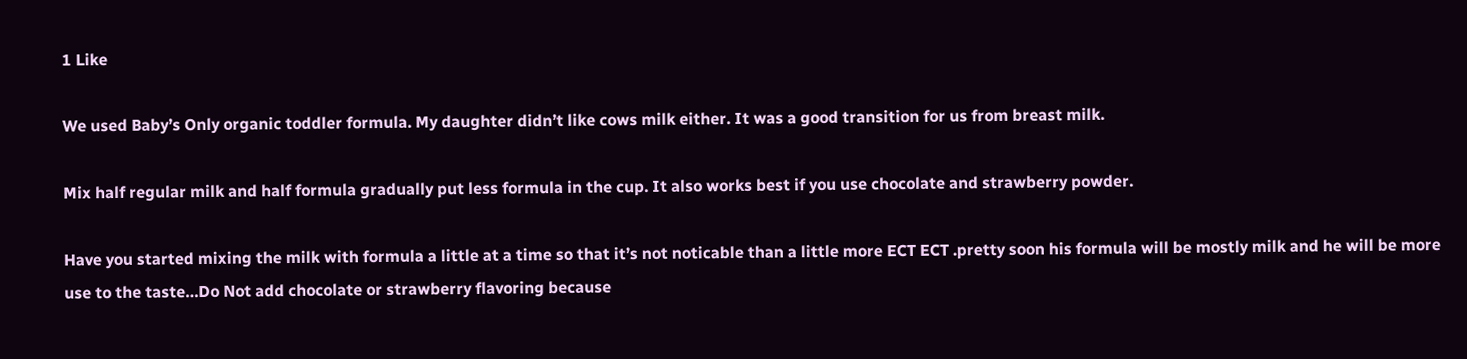1 Like

We used Baby’s Only organic toddler formula. My daughter didn’t like cows milk either. It was a good transition for us from breast milk.

Mix half regular milk and half formula gradually put less formula in the cup. It also works best if you use chocolate and strawberry powder.

Have you started mixing the milk with formula a little at a time so that it’s not noticable than a little more ECT ECT .pretty soon his formula will be mostly milk and he will be more use to the taste…Do Not add chocolate or strawberry flavoring because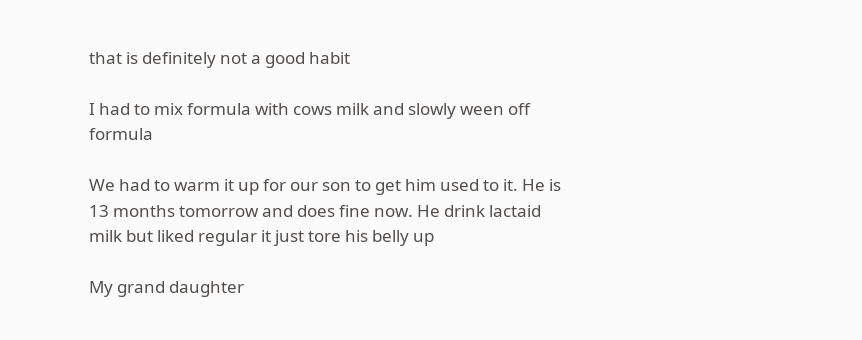that is definitely not a good habit

I had to mix formula with cows milk and slowly ween off formula

We had to warm it up for our son to get him used to it. He is 13 months tomorrow and does fine now. He drink lactaid milk but liked regular it just tore his belly up

My grand daughter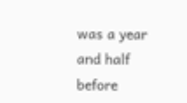was a year and half before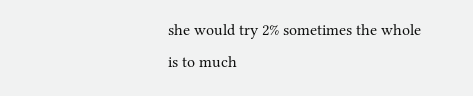she would try 2% sometimes the whole is to much